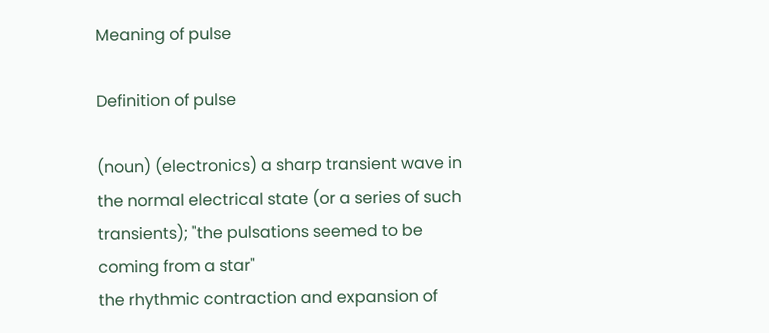Meaning of pulse

Definition of pulse

(noun) (electronics) a sharp transient wave in the normal electrical state (or a series of such transients); "the pulsations seemed to be coming from a star"
the rhythmic contraction and expansion of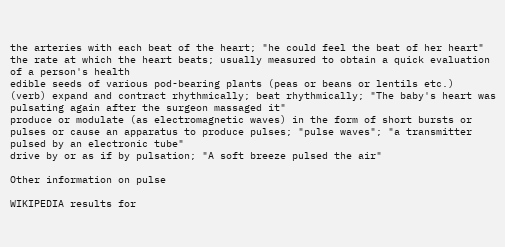the arteries with each beat of the heart; "he could feel the beat of her heart"
the rate at which the heart beats; usually measured to obtain a quick evaluation of a person's health
edible seeds of various pod-bearing plants (peas or beans or lentils etc.)
(verb) expand and contract rhythmically; beat rhythmically; "The baby's heart was pulsating again after the surgeon massaged it"
produce or modulate (as electromagnetic waves) in the form of short bursts or pulses or cause an apparatus to produce pulses; "pulse waves"; "a transmitter pulsed by an electronic tube"
drive by or as if by pulsation; "A soft breeze pulsed the air"

Other information on pulse

WIKIPEDIA results for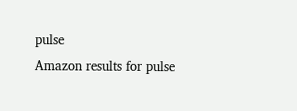pulse
Amazon results for pulse